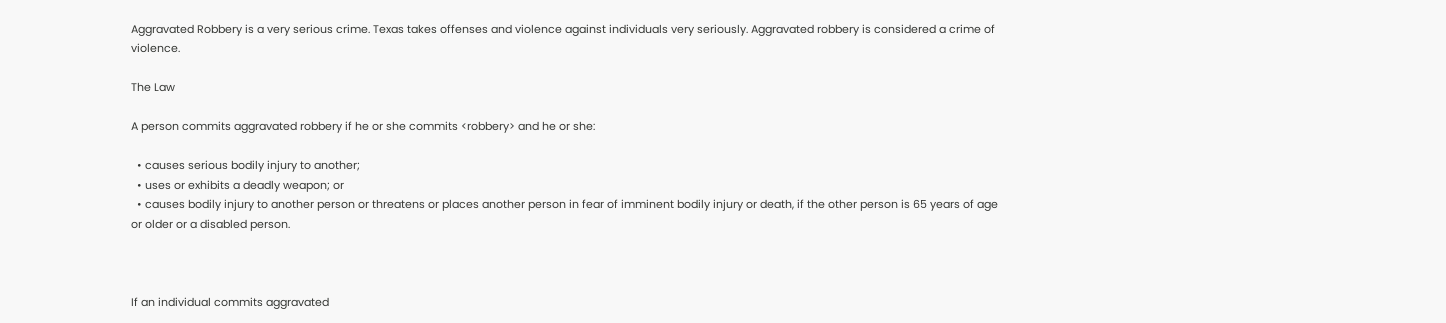Aggravated Robbery is a very serious crime. Texas takes offenses and violence against individuals very seriously. Aggravated robbery is considered a crime of violence.

The Law

A person commits aggravated robbery if he or she commits <robbery> and he or she:

  • causes serious bodily injury to another;
  • uses or exhibits a deadly weapon; or
  • causes bodily injury to another person or threatens or places another person in fear of imminent bodily injury or death, if the other person is 65 years of age or older or a disabled person.



If an individual commits aggravated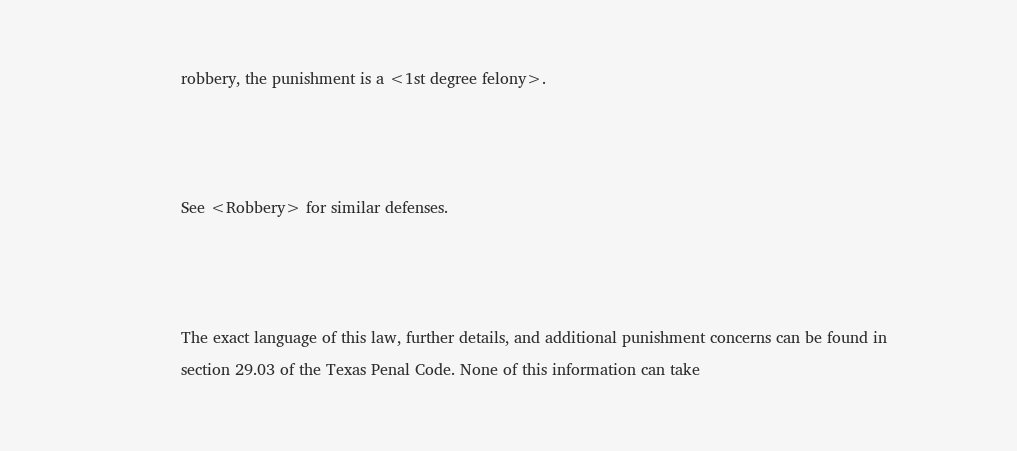robbery, the punishment is a <1st degree felony>.



See <Robbery> for similar defenses.



The exact language of this law, further details, and additional punishment concerns can be found in section 29.03 of the Texas Penal Code. None of this information can take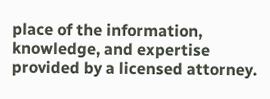place of the information, knowledge, and expertise provided by a licensed attorney.